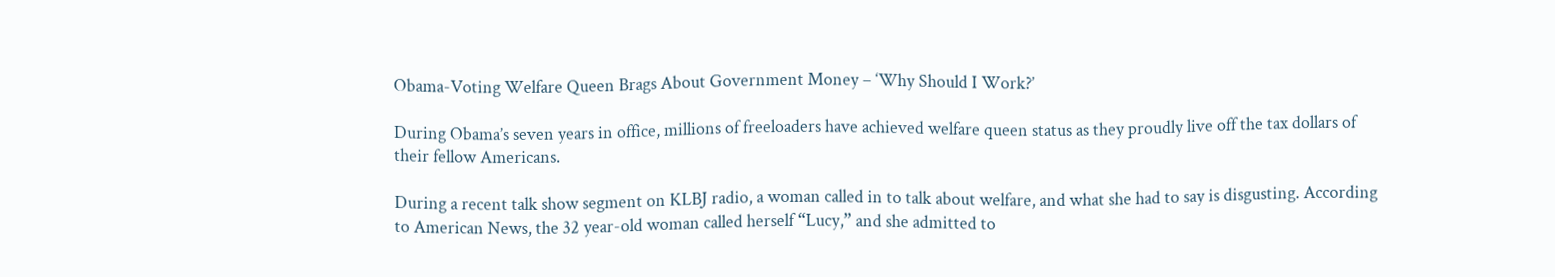Obama-Voting Welfare Queen Brags About Government Money – ‘Why Should I Work?’

During Obama’s seven years in office, millions of freeloaders have achieved welfare queen status as they proudly live off the tax dollars of their fellow Americans.

During a recent talk show segment on KLBJ radio, a woman called in to talk about welfare, and what she had to say is disgusting. According to American News, the 32 year-old woman called herself “Lucy,” and she admitted to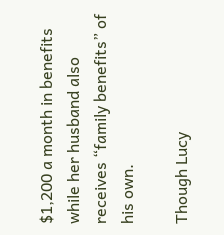$1,200 a month in benefits while her husband also receives “family benefits” of his own.

Though Lucy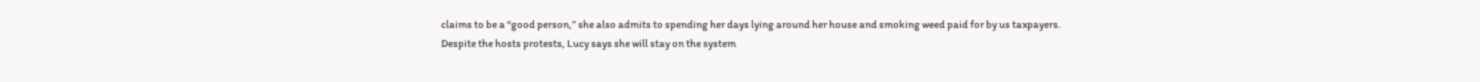claims to be a “good person,” she also admits to spending her days lying around her house and smoking weed paid for by us taxpayers. Despite the hosts protests, Lucy says she will stay on the system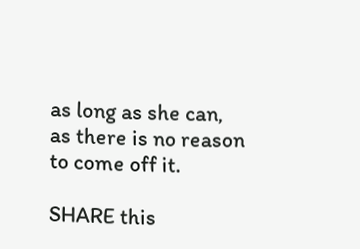as long as she can, as there is no reason to come off it.

SHARE this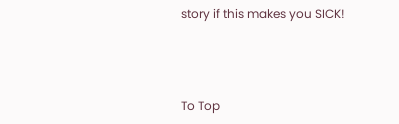story if this makes you SICK!



To Top